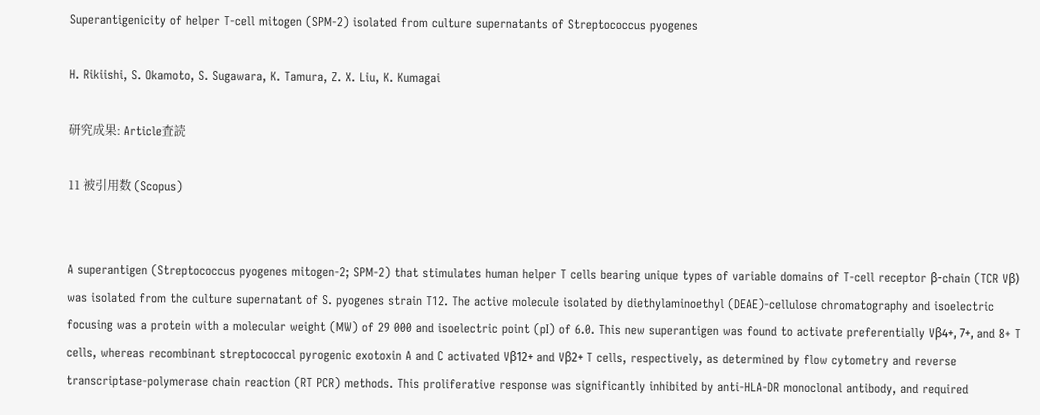Superantigenicity of helper T-cell mitogen (SPM-2) isolated from culture supernatants of Streptococcus pyogenes

H. Rikiishi, S. Okamoto, S. Sugawara, K. Tamura, Z. X. Liu, K. Kumagai

研究成果: Article査読

11 被引用数 (Scopus)


A superantigen (Streptococcus pyogenes mitogen-2; SPM-2) that stimulates human helper T cells bearing unique types of variable domains of T-cell receptor β-chain (TCR Vβ) was isolated from the culture supernatant of S. pyogenes strain T12. The active molecule isolated by diethylaminoethyl (DEAE)-cellulose chromatography and isoelectric focusing was a protein with a molecular weight (MW) of 29 000 and isoelectric point (pI) of 6.0. This new superantigen was found to activate preferentially Vβ4+, 7+, and 8+ T cells, whereas recombinant streptococcal pyrogenic exotoxin A and C activated Vβ12+ and Vβ2+ T cells, respectively, as determined by flow cytometry and reverse transcriptase-polymerase chain reaction (RT PCR) methods. This proliferative response was significantly inhibited by anti-HLA-DR monoclonal antibody, and required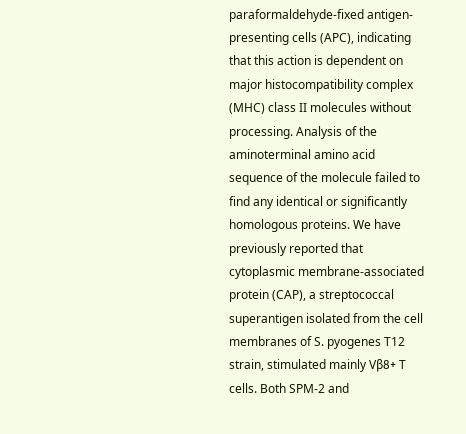paraformaldehyde-fixed antigen-presenting cells (APC), indicating that this action is dependent on major histocompatibility complex (MHC) class II molecules without processing. Analysis of the aminoterminal amino acid sequence of the molecule failed to find any identical or significantly homologous proteins. We have previously reported that cytoplasmic membrane-associated protein (CAP), a streptococcal superantigen isolated from the cell membranes of S. pyogenes T12 strain, stimulated mainly Vβ8+ T cells. Both SPM-2 and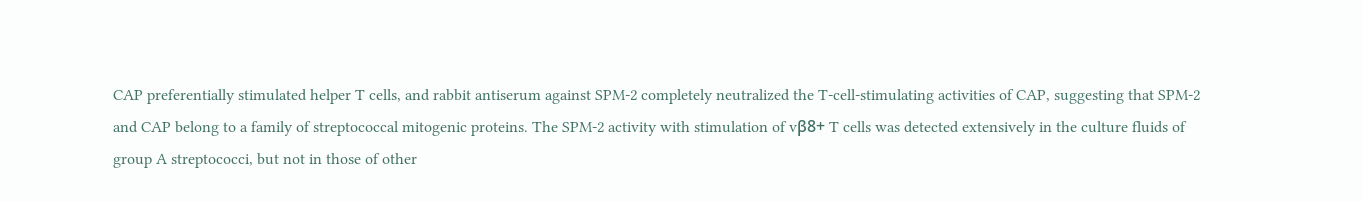CAP preferentially stimulated helper T cells, and rabbit antiserum against SPM-2 completely neutralized the T-cell-stimulating activities of CAP, suggesting that SPM-2 and CAP belong to a family of streptococcal mitogenic proteins. The SPM-2 activity with stimulation of vβ8+ T cells was detected extensively in the culture fluids of group A streptococci, but not in those of other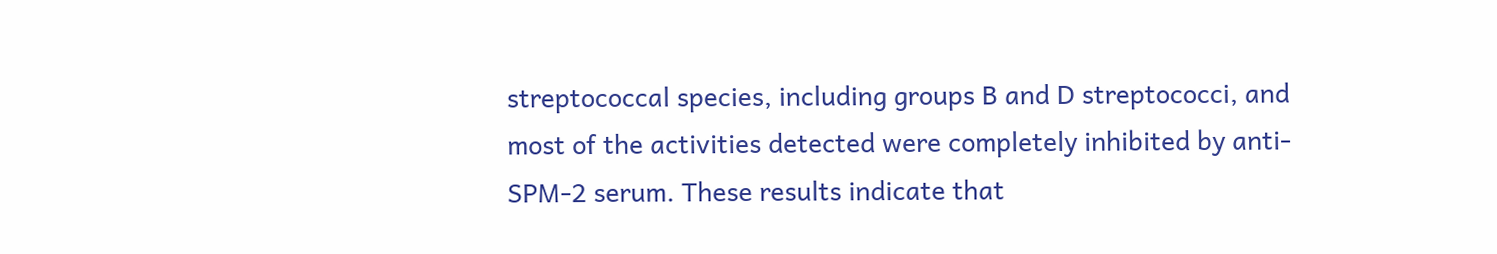streptococcal species, including groups B and D streptococci, and most of the activities detected were completely inhibited by anti-SPM-2 serum. These results indicate that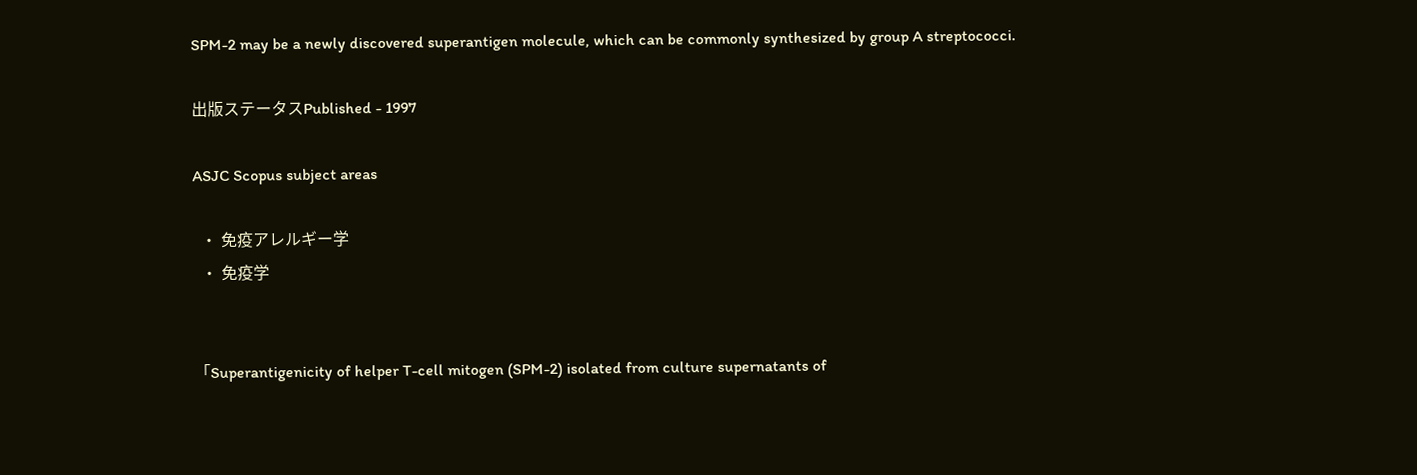SPM-2 may be a newly discovered superantigen molecule, which can be commonly synthesized by group A streptococci.

出版ステータスPublished - 1997

ASJC Scopus subject areas

  • 免疫アレルギー学
  • 免疫学


「Superantigenicity of helper T-cell mitogen (SPM-2) isolated from culture supernatants of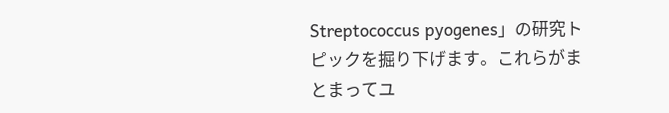Streptococcus pyogenes」の研究トピックを掘り下げます。これらがまとまってユ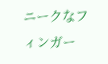ニークなフィンガー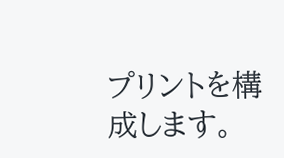プリントを構成します。